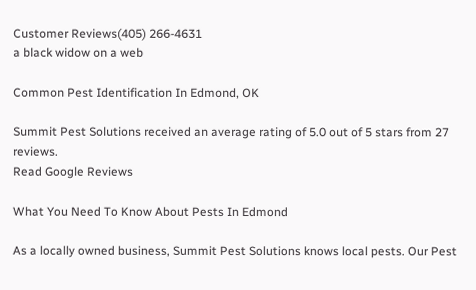Customer Reviews(405) 266-4631
a black widow on a web

Common Pest Identification In Edmond, OK

Summit Pest Solutions received an average rating of 5.0 out of 5 stars from 27 reviews.
Read Google Reviews

What You Need To Know About Pests In Edmond

As a locally owned business, Summit Pest Solutions knows local pests. Our Pest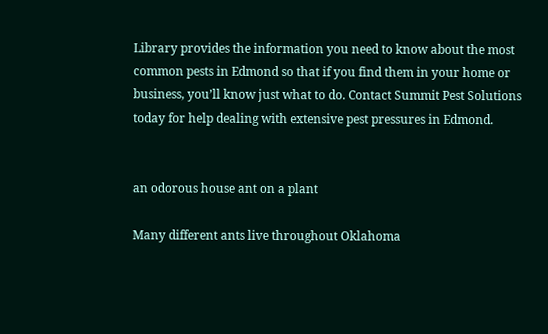Library provides the information you need to know about the most common pests in Edmond so that if you find them in your home or business, you’ll know just what to do. Contact Summit Pest Solutions today for help dealing with extensive pest pressures in Edmond.


an odorous house ant on a plant

Many different ants live throughout Oklahoma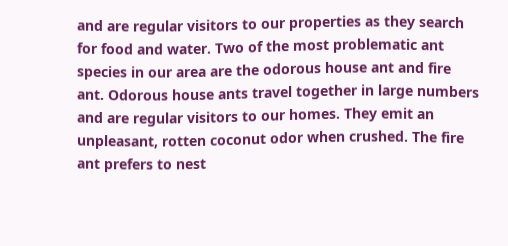and are regular visitors to our properties as they search for food and water. Two of the most problematic ant species in our area are the odorous house ant and fire ant. Odorous house ants travel together in large numbers and are regular visitors to our homes. They emit an unpleasant, rotten coconut odor when crushed. The fire ant prefers to nest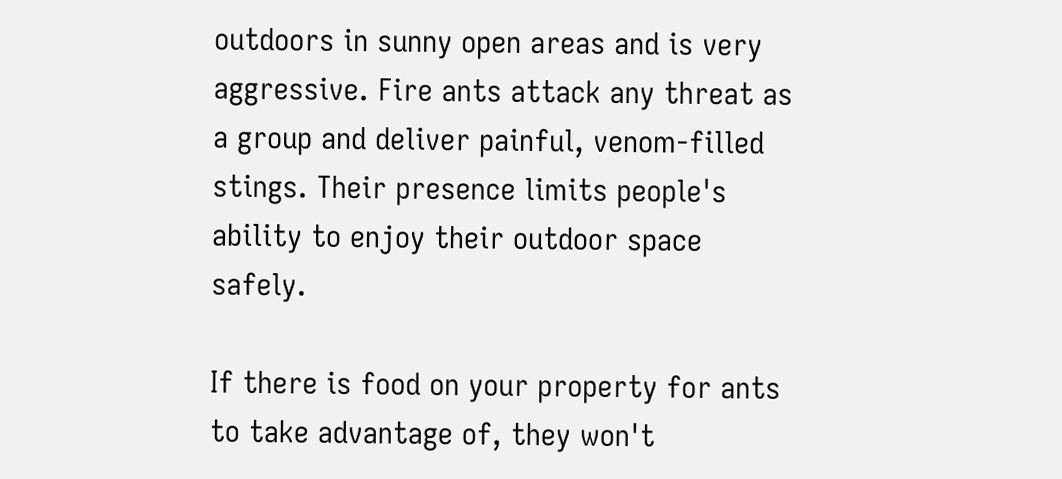outdoors in sunny open areas and is very aggressive. Fire ants attack any threat as a group and deliver painful, venom-filled stings. Their presence limits people's ability to enjoy their outdoor space safely.

If there is food on your property for ants to take advantage of, they won't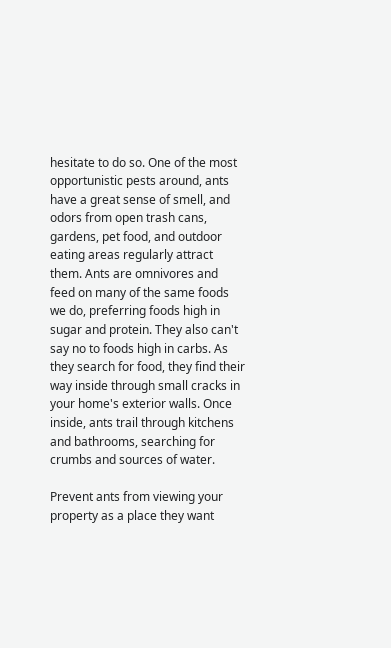hesitate to do so. One of the most opportunistic pests around, ants have a great sense of smell, and odors from open trash cans, gardens, pet food, and outdoor eating areas regularly attract them. Ants are omnivores and feed on many of the same foods we do, preferring foods high in sugar and protein. They also can't say no to foods high in carbs. As they search for food, they find their way inside through small cracks in your home's exterior walls. Once inside, ants trail through kitchens and bathrooms, searching for crumbs and sources of water.

Prevent ants from viewing your property as a place they want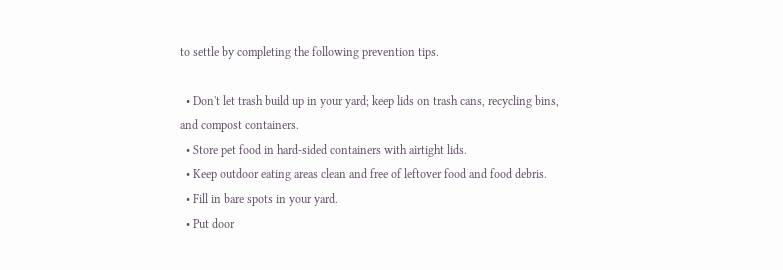to settle by completing the following prevention tips.

  • Don't let trash build up in your yard; keep lids on trash cans, recycling bins, and compost containers.
  • Store pet food in hard-sided containers with airtight lids.
  • Keep outdoor eating areas clean and free of leftover food and food debris.
  • Fill in bare spots in your yard.
  • Put door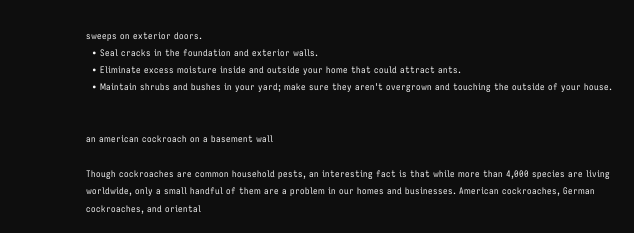sweeps on exterior doors.
  • Seal cracks in the foundation and exterior walls.
  • Eliminate excess moisture inside and outside your home that could attract ants.
  • Maintain shrubs and bushes in your yard; make sure they aren't overgrown and touching the outside of your house.


an american cockroach on a basement wall

Though cockroaches are common household pests, an interesting fact is that while more than 4,000 species are living worldwide, only a small handful of them are a problem in our homes and businesses. American cockroaches, German cockroaches, and oriental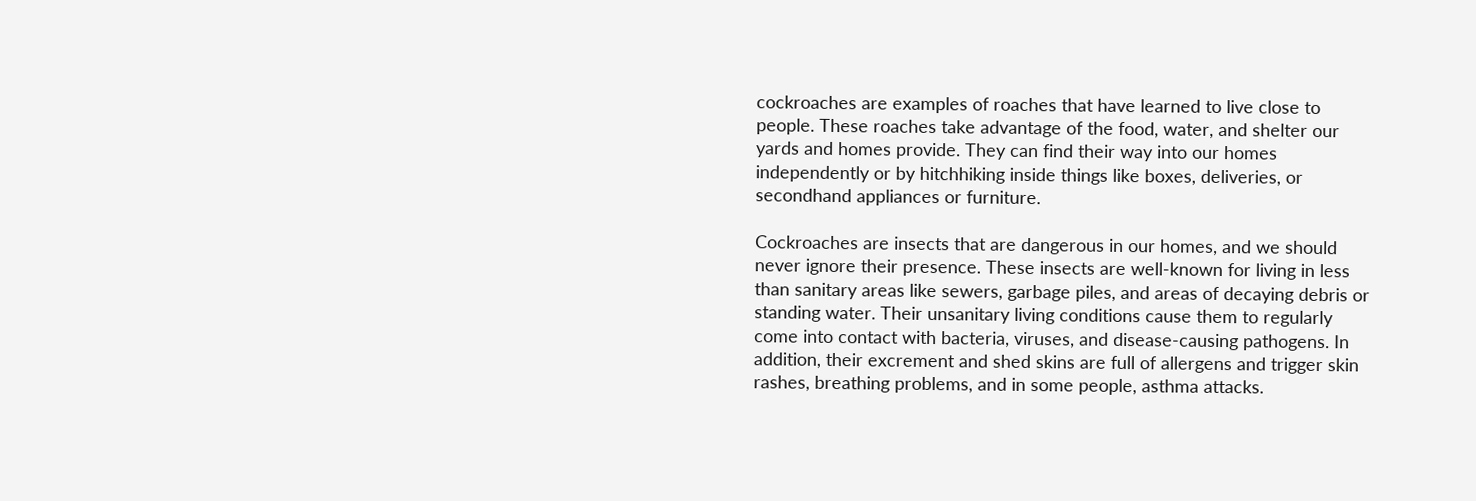cockroaches are examples of roaches that have learned to live close to people. These roaches take advantage of the food, water, and shelter our yards and homes provide. They can find their way into our homes independently or by hitchhiking inside things like boxes, deliveries, or secondhand appliances or furniture.

Cockroaches are insects that are dangerous in our homes, and we should never ignore their presence. These insects are well-known for living in less than sanitary areas like sewers, garbage piles, and areas of decaying debris or standing water. Their unsanitary living conditions cause them to regularly come into contact with bacteria, viruses, and disease-causing pathogens. In addition, their excrement and shed skins are full of allergens and trigger skin rashes, breathing problems, and in some people, asthma attacks.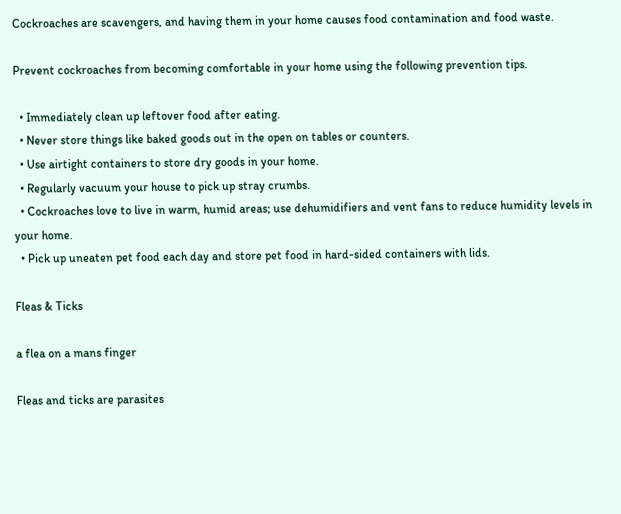Cockroaches are scavengers, and having them in your home causes food contamination and food waste.

Prevent cockroaches from becoming comfortable in your home using the following prevention tips.

  • Immediately clean up leftover food after eating.
  • Never store things like baked goods out in the open on tables or counters.
  • Use airtight containers to store dry goods in your home.
  • Regularly vacuum your house to pick up stray crumbs.
  • Cockroaches love to live in warm, humid areas; use dehumidifiers and vent fans to reduce humidity levels in your home.
  • Pick up uneaten pet food each day and store pet food in hard-sided containers with lids.

Fleas & Ticks

a flea on a mans finger

Fleas and ticks are parasites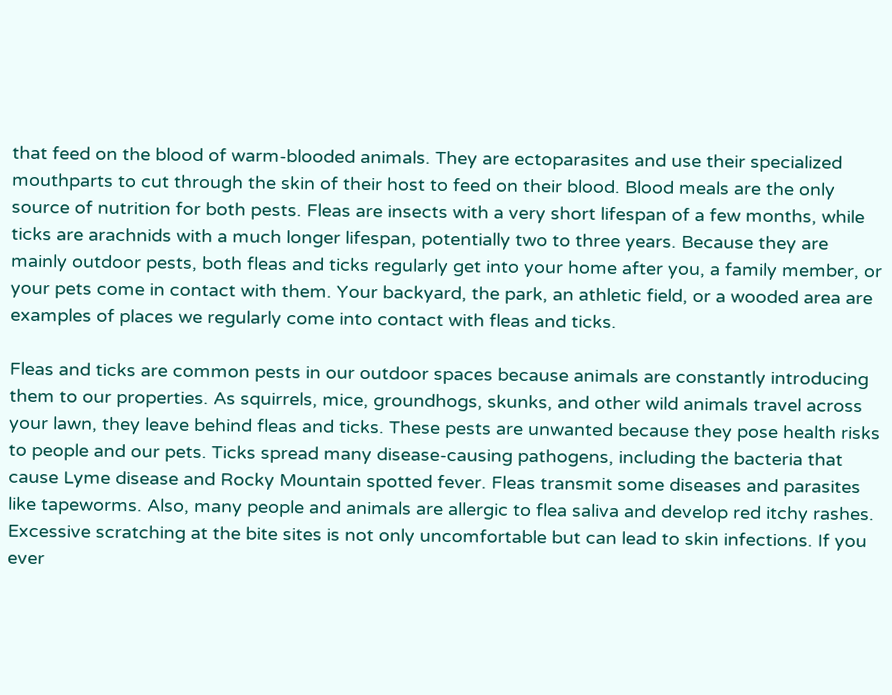that feed on the blood of warm-blooded animals. They are ectoparasites and use their specialized mouthparts to cut through the skin of their host to feed on their blood. Blood meals are the only source of nutrition for both pests. Fleas are insects with a very short lifespan of a few months, while ticks are arachnids with a much longer lifespan, potentially two to three years. Because they are mainly outdoor pests, both fleas and ticks regularly get into your home after you, a family member, or your pets come in contact with them. Your backyard, the park, an athletic field, or a wooded area are examples of places we regularly come into contact with fleas and ticks.

Fleas and ticks are common pests in our outdoor spaces because animals are constantly introducing them to our properties. As squirrels, mice, groundhogs, skunks, and other wild animals travel across your lawn, they leave behind fleas and ticks. These pests are unwanted because they pose health risks to people and our pets. Ticks spread many disease-causing pathogens, including the bacteria that cause Lyme disease and Rocky Mountain spotted fever. Fleas transmit some diseases and parasites like tapeworms. Also, many people and animals are allergic to flea saliva and develop red itchy rashes. Excessive scratching at the bite sites is not only uncomfortable but can lead to skin infections. If you ever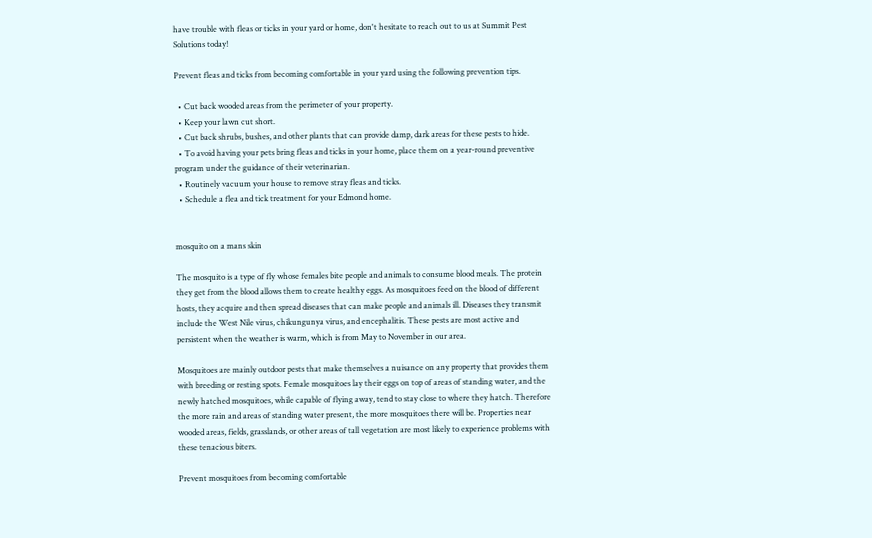have trouble with fleas or ticks in your yard or home, don't hesitate to reach out to us at Summit Pest Solutions today!

Prevent fleas and ticks from becoming comfortable in your yard using the following prevention tips.

  • Cut back wooded areas from the perimeter of your property.
  • Keep your lawn cut short.
  • Cut back shrubs, bushes, and other plants that can provide damp, dark areas for these pests to hide.
  • To avoid having your pets bring fleas and ticks in your home, place them on a year-round preventive program under the guidance of their veterinarian.
  • Routinely vacuum your house to remove stray fleas and ticks.
  • Schedule a flea and tick treatment for your Edmond home.


mosquito on a mans skin

The mosquito is a type of fly whose females bite people and animals to consume blood meals. The protein they get from the blood allows them to create healthy eggs. As mosquitoes feed on the blood of different hosts, they acquire and then spread diseases that can make people and animals ill. Diseases they transmit include the West Nile virus, chikungunya virus, and encephalitis. These pests are most active and persistent when the weather is warm, which is from May to November in our area.

Mosquitoes are mainly outdoor pests that make themselves a nuisance on any property that provides them with breeding or resting spots. Female mosquitoes lay their eggs on top of areas of standing water, and the newly hatched mosquitoes, while capable of flying away, tend to stay close to where they hatch. Therefore the more rain and areas of standing water present, the more mosquitoes there will be. Properties near wooded areas, fields, grasslands, or other areas of tall vegetation are most likely to experience problems with these tenacious biters.

Prevent mosquitoes from becoming comfortable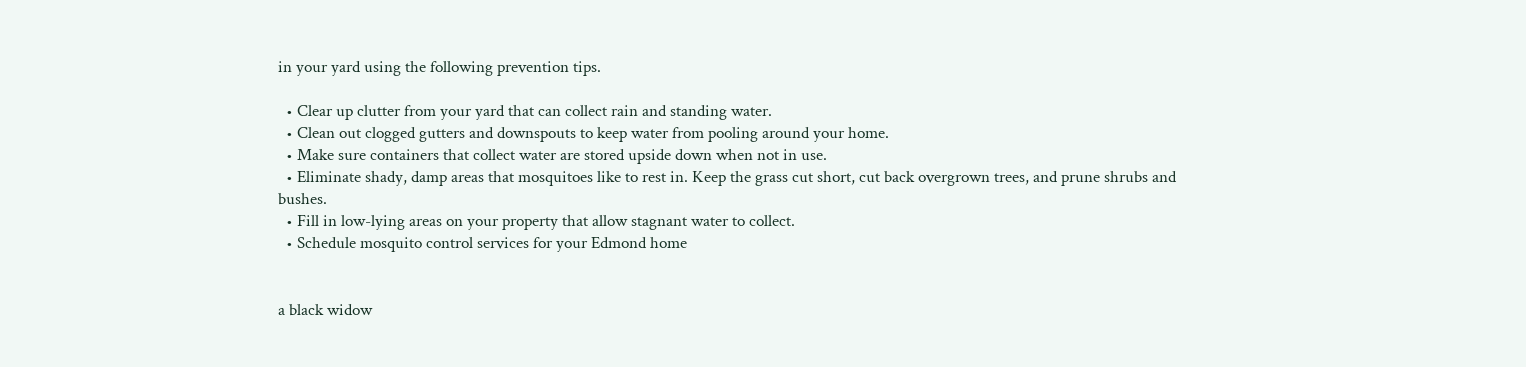in your yard using the following prevention tips.

  • Clear up clutter from your yard that can collect rain and standing water.
  • Clean out clogged gutters and downspouts to keep water from pooling around your home.
  • Make sure containers that collect water are stored upside down when not in use.
  • Eliminate shady, damp areas that mosquitoes like to rest in. Keep the grass cut short, cut back overgrown trees, and prune shrubs and bushes.
  • Fill in low-lying areas on your property that allow stagnant water to collect.
  • Schedule mosquito control services for your Edmond home


a black widow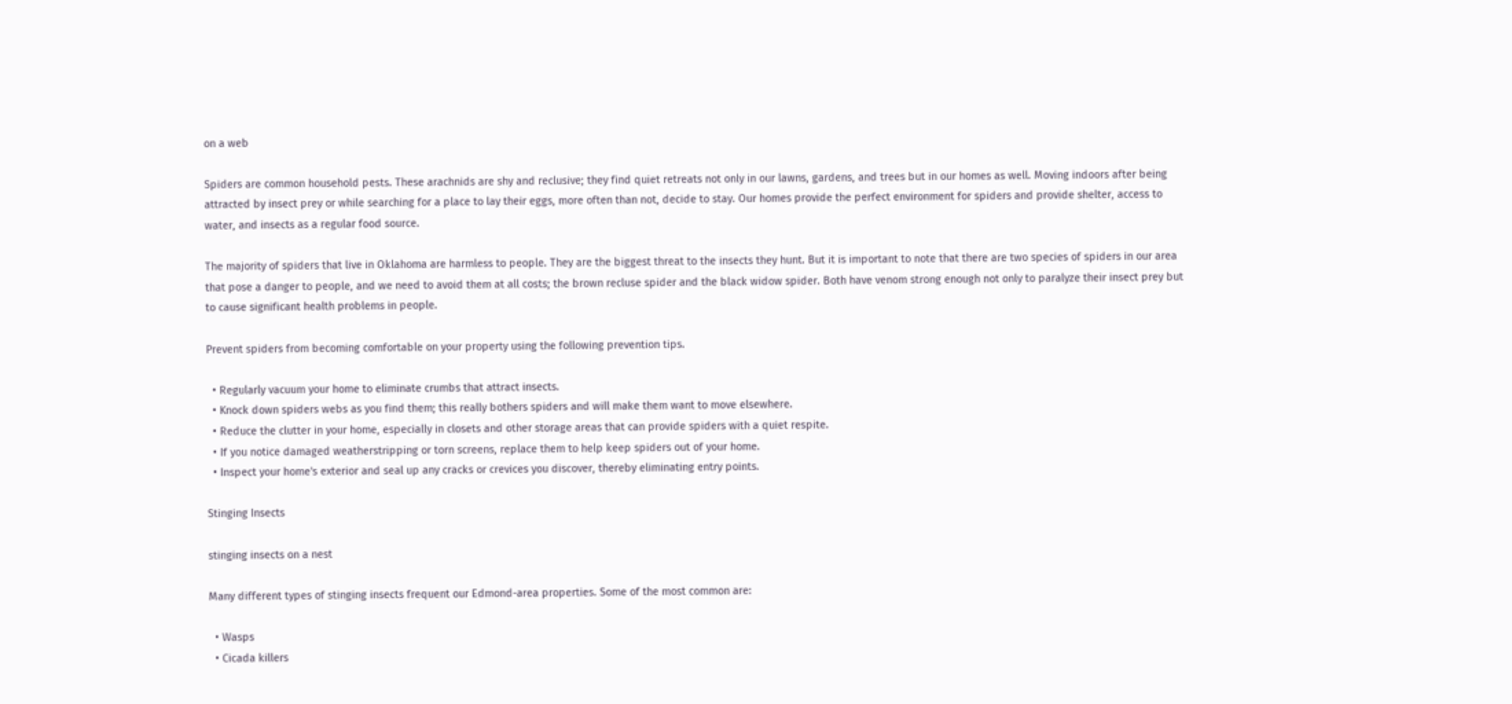on a web

Spiders are common household pests. These arachnids are shy and reclusive; they find quiet retreats not only in our lawns, gardens, and trees but in our homes as well. Moving indoors after being attracted by insect prey or while searching for a place to lay their eggs, more often than not, decide to stay. Our homes provide the perfect environment for spiders and provide shelter, access to water, and insects as a regular food source.

The majority of spiders that live in Oklahoma are harmless to people. They are the biggest threat to the insects they hunt. But it is important to note that there are two species of spiders in our area that pose a danger to people, and we need to avoid them at all costs; the brown recluse spider and the black widow spider. Both have venom strong enough not only to paralyze their insect prey but to cause significant health problems in people.

Prevent spiders from becoming comfortable on your property using the following prevention tips.

  • Regularly vacuum your home to eliminate crumbs that attract insects.
  • Knock down spiders webs as you find them; this really bothers spiders and will make them want to move elsewhere.
  • Reduce the clutter in your home, especially in closets and other storage areas that can provide spiders with a quiet respite.
  • If you notice damaged weatherstripping or torn screens, replace them to help keep spiders out of your home.
  • Inspect your home's exterior and seal up any cracks or crevices you discover, thereby eliminating entry points.

Stinging Insects

stinging insects on a nest

Many different types of stinging insects frequent our Edmond-area properties. Some of the most common are:

  • Wasps
  • Cicada killers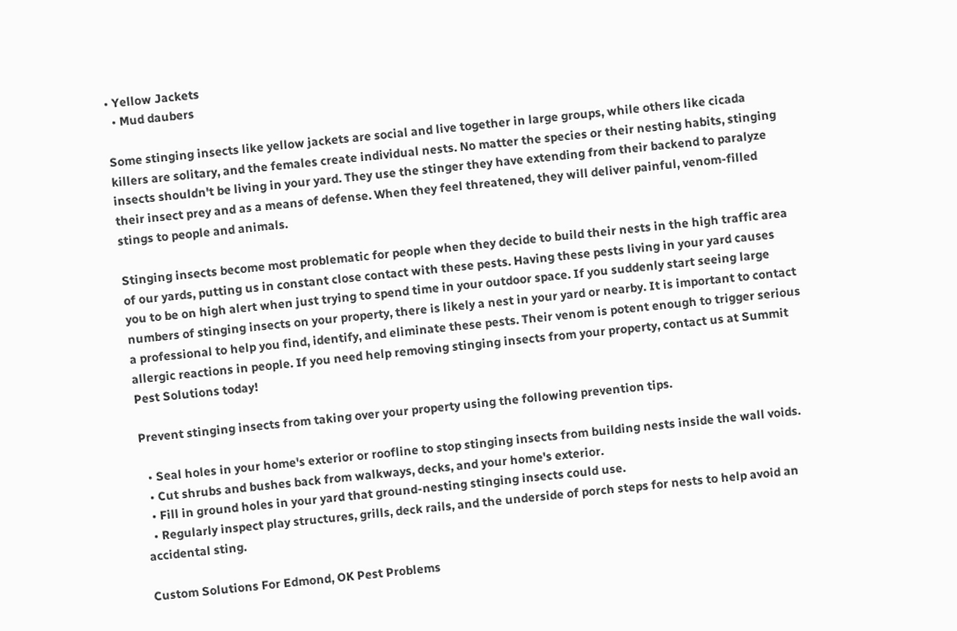• Yellow Jackets
  • Mud daubers

Some stinging insects like yellow jackets are social and live together in large groups, while others like cicada killers are solitary, and the females create individual nests. No matter the species or their nesting habits, stinging insects shouldn't be living in your yard. They use the stinger they have extending from their backend to paralyze their insect prey and as a means of defense. When they feel threatened, they will deliver painful, venom-filled stings to people and animals.

Stinging insects become most problematic for people when they decide to build their nests in the high traffic area of our yards, putting us in constant close contact with these pests. Having these pests living in your yard causes you to be on high alert when just trying to spend time in your outdoor space. If you suddenly start seeing large numbers of stinging insects on your property, there is likely a nest in your yard or nearby. It is important to contact a professional to help you find, identify, and eliminate these pests. Their venom is potent enough to trigger serious allergic reactions in people. If you need help removing stinging insects from your property, contact us at Summit Pest Solutions today!

Prevent stinging insects from taking over your property using the following prevention tips.

  • Seal holes in your home's exterior or roofline to stop stinging insects from building nests inside the wall voids.
  • Cut shrubs and bushes back from walkways, decks, and your home's exterior.
  • Fill in ground holes in your yard that ground-nesting stinging insects could use.
  • Regularly inspect play structures, grills, deck rails, and the underside of porch steps for nests to help avoid an accidental sting.

Custom Solutions For Edmond, OK Pest Problems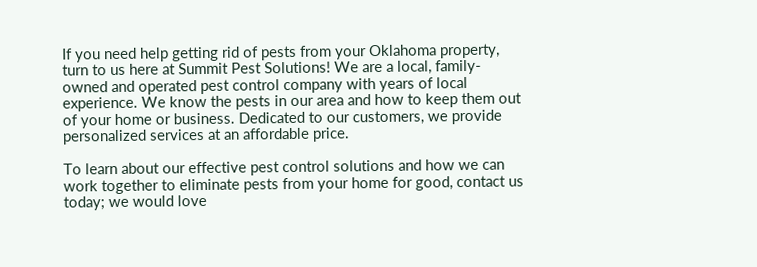If you need help getting rid of pests from your Oklahoma property, turn to us here at Summit Pest Solutions! We are a local, family-owned and operated pest control company with years of local experience. We know the pests in our area and how to keep them out of your home or business. Dedicated to our customers, we provide personalized services at an affordable price.

To learn about our effective pest control solutions and how we can work together to eliminate pests from your home for good, contact us today; we would love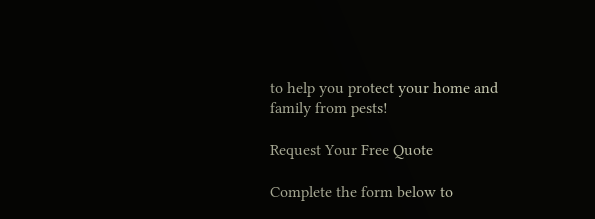to help you protect your home and family from pests!

Request Your Free Quote

Complete the form below to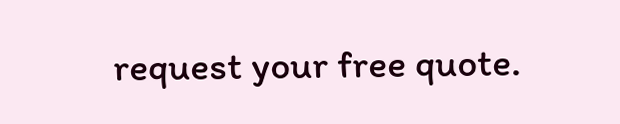request your free quote.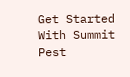Get Started With Summit Pest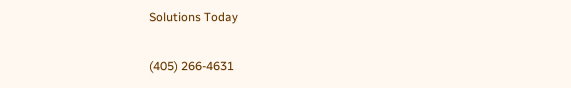Solutions Today

(405) 266-4631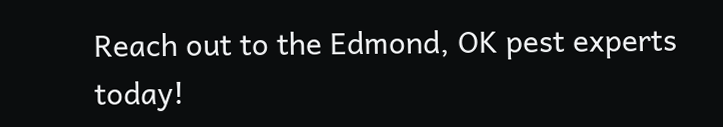Reach out to the Edmond, OK pest experts today!